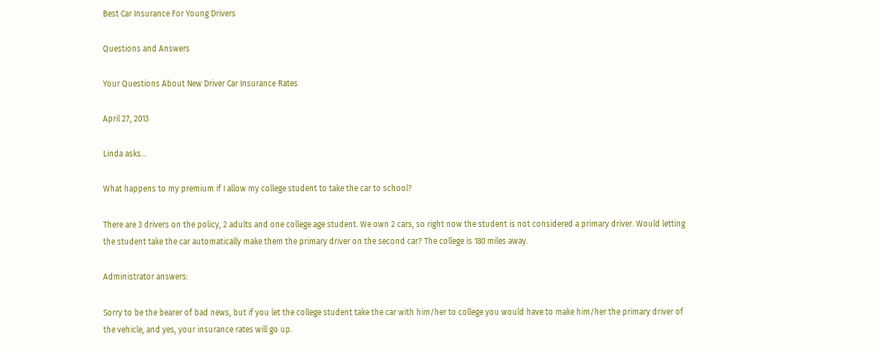Best Car Insurance For Young Drivers

Questions and Answers

Your Questions About New Driver Car Insurance Rates

April 27, 2013

Linda asks…

What happens to my premium if I allow my college student to take the car to school?

There are 3 drivers on the policy, 2 adults and one college age student. We own 2 cars, so right now the student is not considered a primary driver. Would letting the student take the car automatically make them the primary driver on the second car? The college is 180 miles away.

Administrator answers:

Sorry to be the bearer of bad news, but if you let the college student take the car with him/her to college you would have to make him/her the primary driver of the vehicle, and yes, your insurance rates will go up.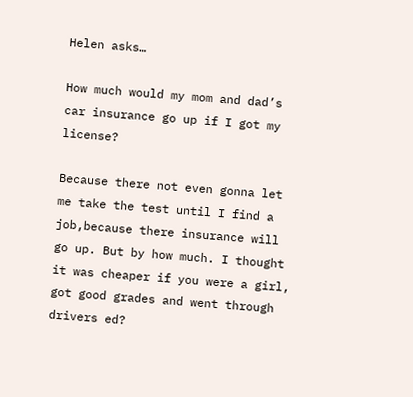Helen asks…

How much would my mom and dad’s car insurance go up if I got my license?

Because there not even gonna let me take the test until I find a job,because there insurance will go up. But by how much. I thought it was cheaper if you were a girl, got good grades and went through drivers ed?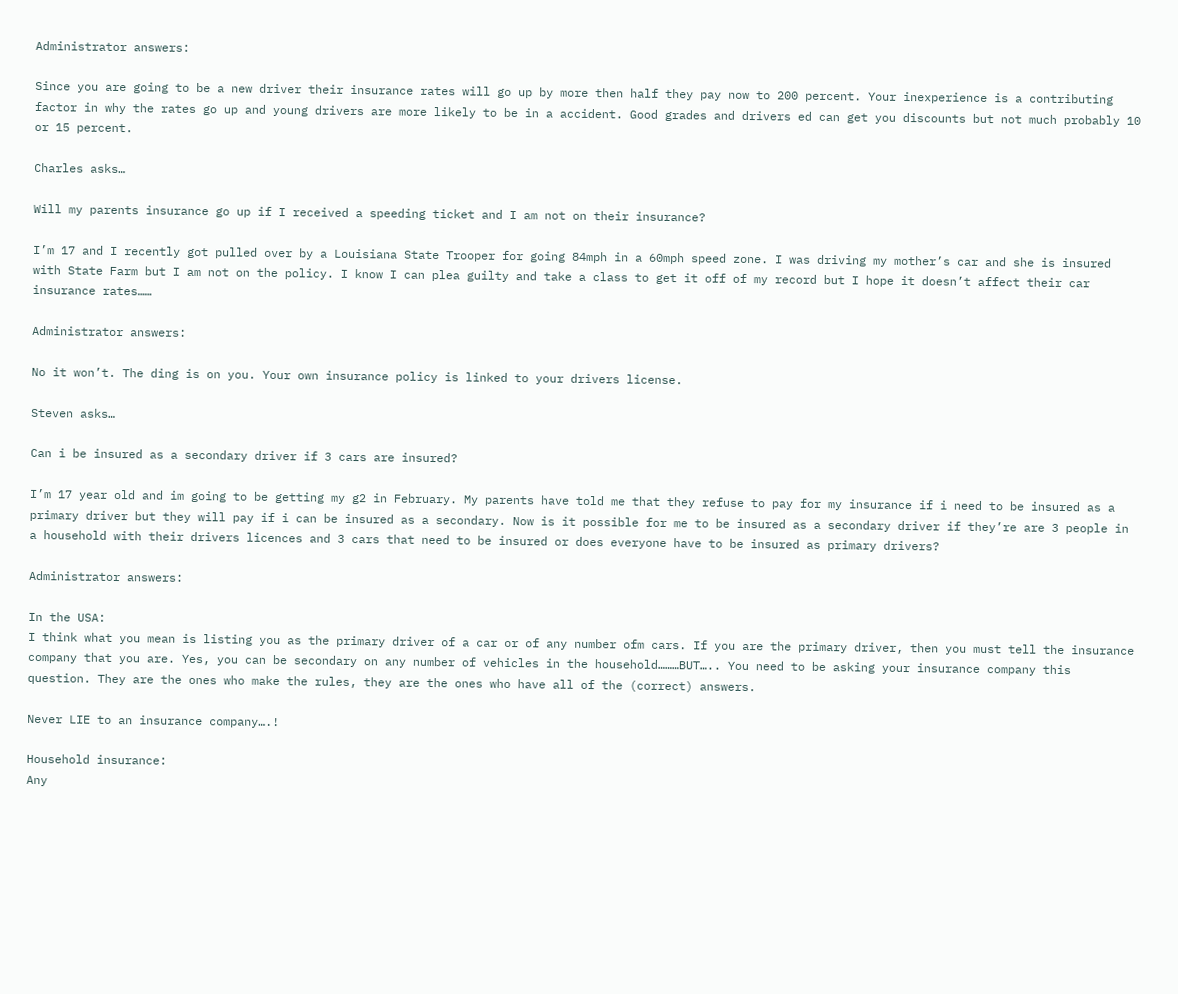Administrator answers:

Since you are going to be a new driver their insurance rates will go up by more then half they pay now to 200 percent. Your inexperience is a contributing factor in why the rates go up and young drivers are more likely to be in a accident. Good grades and drivers ed can get you discounts but not much probably 10 or 15 percent.

Charles asks…

Will my parents insurance go up if I received a speeding ticket and I am not on their insurance?

I’m 17 and I recently got pulled over by a Louisiana State Trooper for going 84mph in a 60mph speed zone. I was driving my mother’s car and she is insured with State Farm but I am not on the policy. I know I can plea guilty and take a class to get it off of my record but I hope it doesn’t affect their car insurance rates……

Administrator answers:

No it won’t. The ding is on you. Your own insurance policy is linked to your drivers license.

Steven asks…

Can i be insured as a secondary driver if 3 cars are insured?

I’m 17 year old and im going to be getting my g2 in February. My parents have told me that they refuse to pay for my insurance if i need to be insured as a primary driver but they will pay if i can be insured as a secondary. Now is it possible for me to be insured as a secondary driver if they’re are 3 people in a household with their drivers licences and 3 cars that need to be insured or does everyone have to be insured as primary drivers?

Administrator answers:

In the USA:
I think what you mean is listing you as the primary driver of a car or of any number ofm cars. If you are the primary driver, then you must tell the insurance company that you are. Yes, you can be secondary on any number of vehicles in the household………BUT….. You need to be asking your insurance company this question. They are the ones who make the rules, they are the ones who have all of the (correct) answers.

Never LIE to an insurance company….!

Household insurance:
Any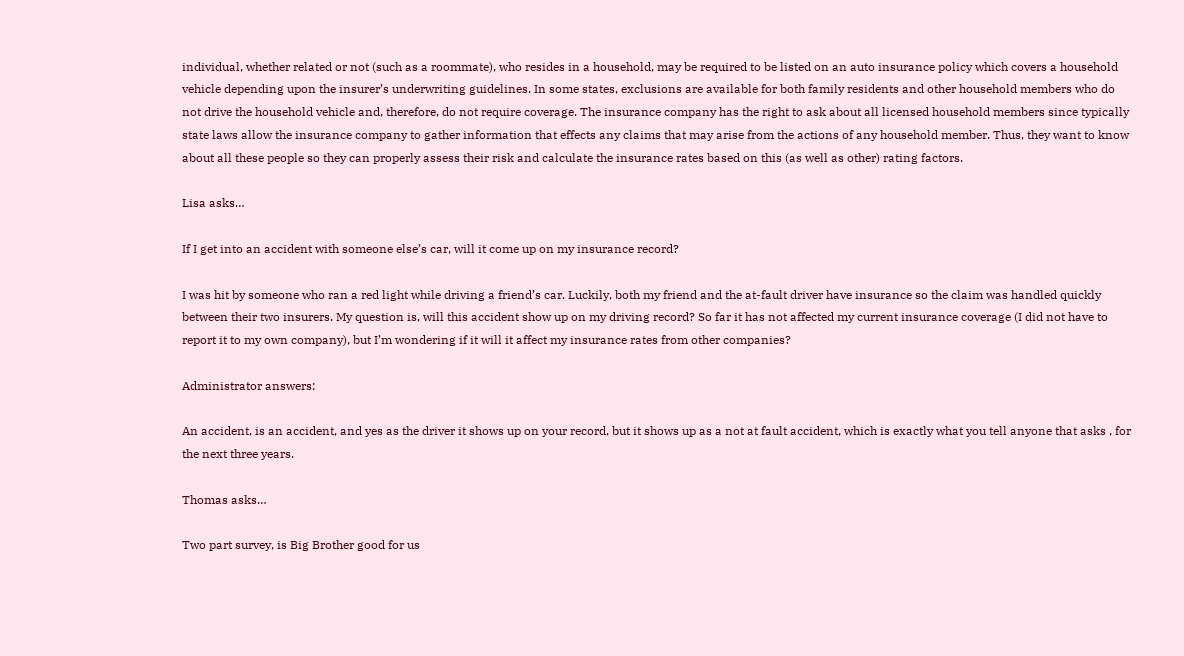individual, whether related or not (such as a roommate), who resides in a household, may be required to be listed on an auto insurance policy which covers a household vehicle depending upon the insurer’s underwriting guidelines. In some states, exclusions are available for both family residents and other household members who do not drive the household vehicle and, therefore, do not require coverage. The insurance company has the right to ask about all licensed household members since typically state laws allow the insurance company to gather information that effects any claims that may arise from the actions of any household member. Thus, they want to know about all these people so they can properly assess their risk and calculate the insurance rates based on this (as well as other) rating factors.

Lisa asks…

If I get into an accident with someone else’s car, will it come up on my insurance record?

I was hit by someone who ran a red light while driving a friend’s car. Luckily, both my friend and the at-fault driver have insurance so the claim was handled quickly between their two insurers. My question is, will this accident show up on my driving record? So far it has not affected my current insurance coverage (I did not have to report it to my own company), but I’m wondering if it will it affect my insurance rates from other companies?

Administrator answers:

An accident, is an accident, and yes as the driver it shows up on your record, but it shows up as a not at fault accident, which is exactly what you tell anyone that asks , for the next three years.

Thomas asks…

Two part survey, is Big Brother good for us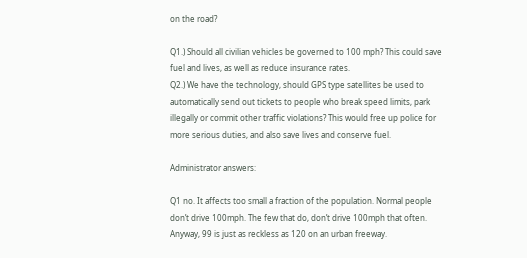on the road?

Q1.) Should all civilian vehicles be governed to 100 mph? This could save fuel and lives, as well as reduce insurance rates.
Q2.) We have the technology, should GPS type satellites be used to automatically send out tickets to people who break speed limits, park illegally or commit other traffic violations? This would free up police for more serious duties, and also save lives and conserve fuel.

Administrator answers:

Q1 no. It affects too small a fraction of the population. Normal people don’t drive 100mph. The few that do, don’t drive 100mph that often. Anyway, 99 is just as reckless as 120 on an urban freeway.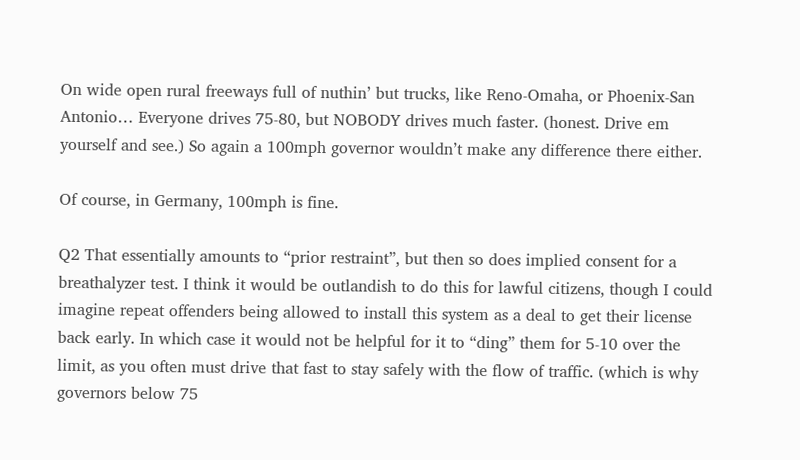On wide open rural freeways full of nuthin’ but trucks, like Reno-Omaha, or Phoenix-San Antonio… Everyone drives 75-80, but NOBODY drives much faster. (honest. Drive em yourself and see.) So again a 100mph governor wouldn’t make any difference there either.

Of course, in Germany, 100mph is fine.

Q2 That essentially amounts to “prior restraint”, but then so does implied consent for a breathalyzer test. I think it would be outlandish to do this for lawful citizens, though I could imagine repeat offenders being allowed to install this system as a deal to get their license back early. In which case it would not be helpful for it to “ding” them for 5-10 over the limit, as you often must drive that fast to stay safely with the flow of traffic. (which is why governors below 75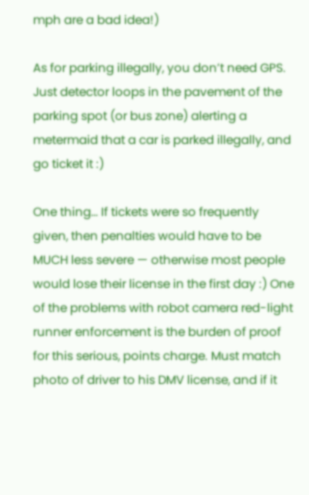mph are a bad idea!)

As for parking illegally, you don’t need GPS. Just detector loops in the pavement of the parking spot (or bus zone) alerting a metermaid that a car is parked illegally, and go ticket it :)

One thing… If tickets were so frequently given, then penalties would have to be MUCH less severe — otherwise most people would lose their license in the first day :) One of the problems with robot camera red-light runner enforcement is the burden of proof for this serious, points charge. Must match photo of driver to his DMV license, and if it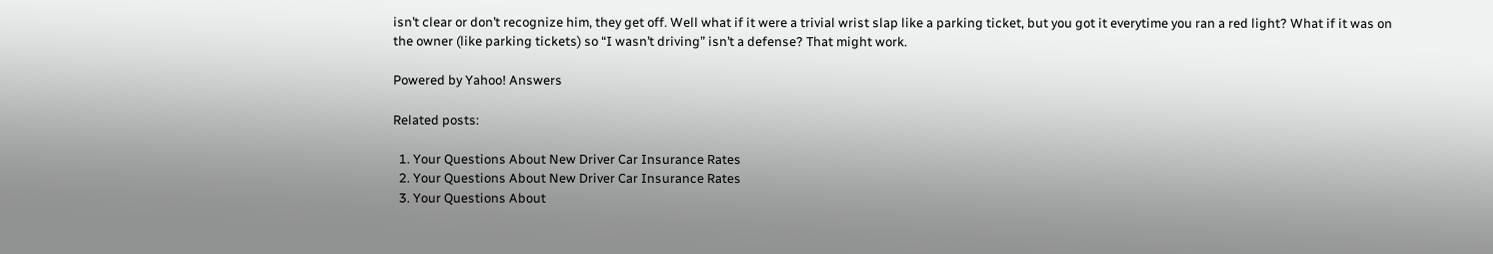isn’t clear or don’t recognize him, they get off. Well what if it were a trivial wrist slap like a parking ticket, but you got it everytime you ran a red light? What if it was on the owner (like parking tickets) so “I wasn’t driving” isn’t a defense? That might work.

Powered by Yahoo! Answers

Related posts:

  1. Your Questions About New Driver Car Insurance Rates
  2. Your Questions About New Driver Car Insurance Rates
  3. Your Questions About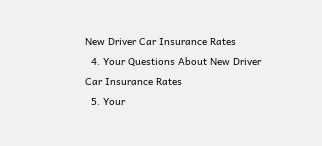New Driver Car Insurance Rates
  4. Your Questions About New Driver Car Insurance Rates
  5. Your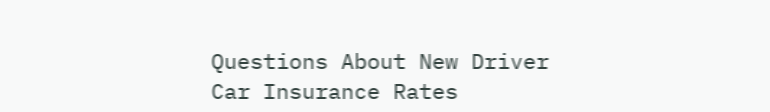Questions About New Driver Car Insurance Rates